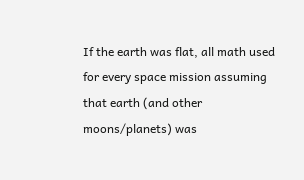If the earth was flat, all math used for every space mission assuming that earth (and other moons/planets) was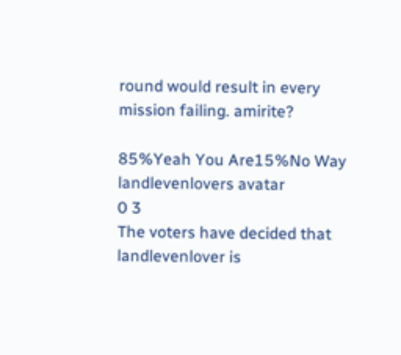round would result in every mission failing. amirite?

85%Yeah You Are15%No Way
landlevenlovers avatar
0 3
The voters have decided that landlevenlover is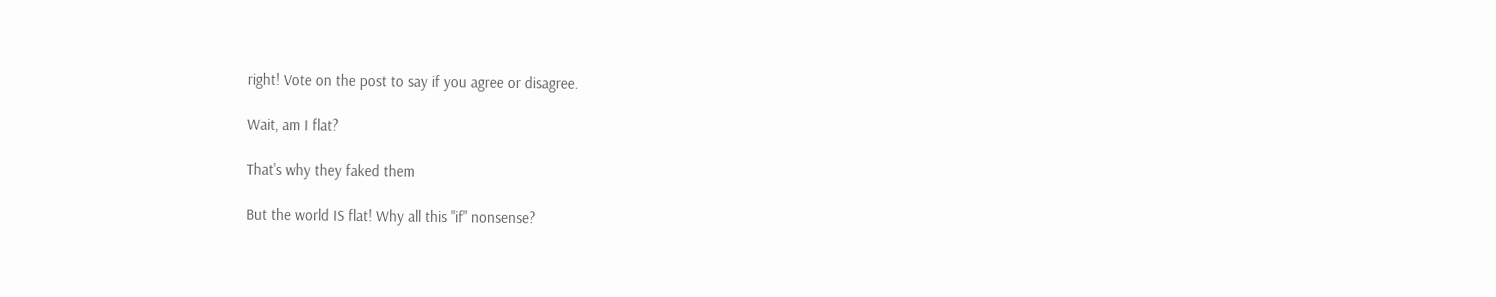right! Vote on the post to say if you agree or disagree.

Wait, am I flat?

That's why they faked them

But the world IS flat! Why all this "if" nonsense?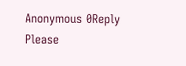Anonymous 0Reply
Please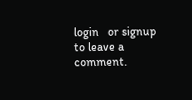login   or signup   to leave a comment.